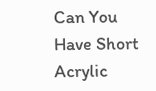Can You Have Short Acrylic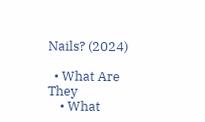Nails? (2024)

  • What Are They
    • What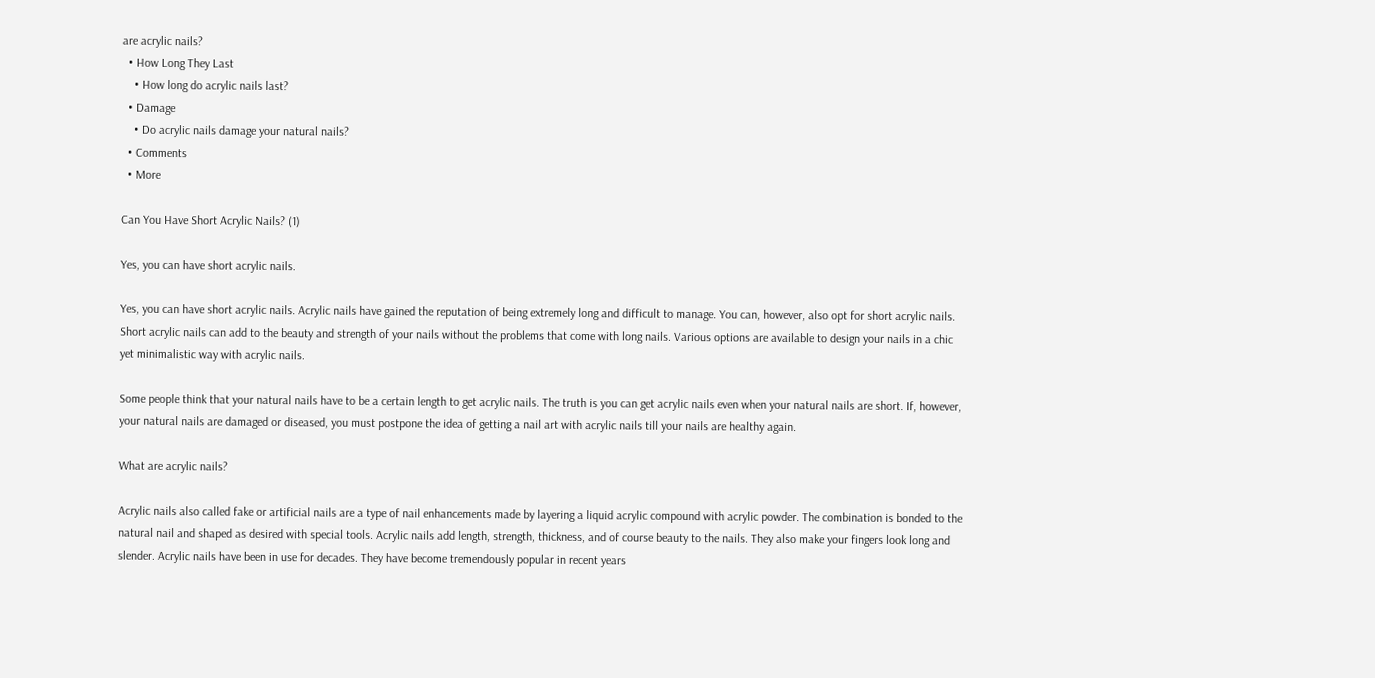are acrylic nails?
  • How Long They Last
    • How long do acrylic nails last?
  • Damage
    • Do acrylic nails damage your natural nails?
  • Comments
  • More

Can You Have Short Acrylic Nails? (1)

Yes, you can have short acrylic nails.

Yes, you can have short acrylic nails. Acrylic nails have gained the reputation of being extremely long and difficult to manage. You can, however, also opt for short acrylic nails. Short acrylic nails can add to the beauty and strength of your nails without the problems that come with long nails. Various options are available to design your nails in a chic yet minimalistic way with acrylic nails.

Some people think that your natural nails have to be a certain length to get acrylic nails. The truth is you can get acrylic nails even when your natural nails are short. If, however, your natural nails are damaged or diseased, you must postpone the idea of getting a nail art with acrylic nails till your nails are healthy again.

What are acrylic nails?

Acrylic nails also called fake or artificial nails are a type of nail enhancements made by layering a liquid acrylic compound with acrylic powder. The combination is bonded to the natural nail and shaped as desired with special tools. Acrylic nails add length, strength, thickness, and of course beauty to the nails. They also make your fingers look long and slender. Acrylic nails have been in use for decades. They have become tremendously popular in recent years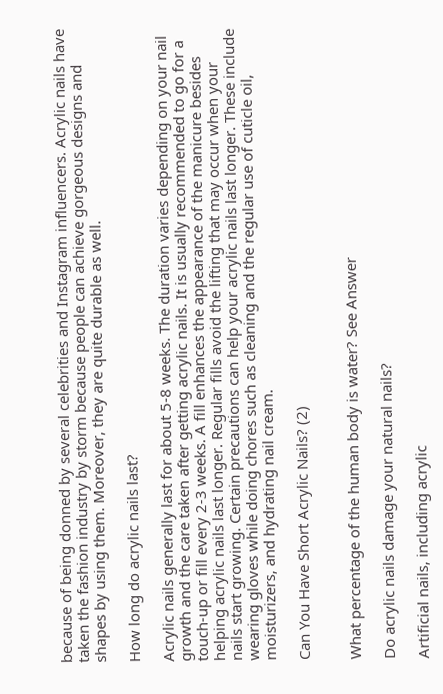because of being donned by several celebrities and Instagram influencers. Acrylic nails have taken the fashion industry by storm because people can achieve gorgeous designs and shapes by using them. Moreover, they are quite durable as well.

How long do acrylic nails last?

Acrylic nails generally last for about 5-8 weeks. The duration varies depending on your nail growth and the care taken after getting acrylic nails. It is usually recommended to go for a touch-up or fill every 2-3 weeks. A fill enhances the appearance of the manicure besides helping acrylic nails last longer. Regular fills avoid the lifting that may occur when your nails start growing. Certain precautions can help your acrylic nails last longer. These include wearing gloves while doing chores such as cleaning and the regular use of cuticle oil, moisturizers, and hydrating nail cream.

Can You Have Short Acrylic Nails? (2)


What percentage of the human body is water? See Answer

Do acrylic nails damage your natural nails?

Artificial nails, including acrylic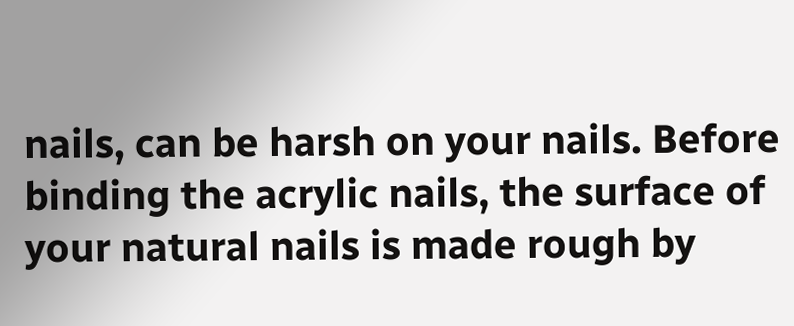nails, can be harsh on your nails. Before binding the acrylic nails, the surface of your natural nails is made rough by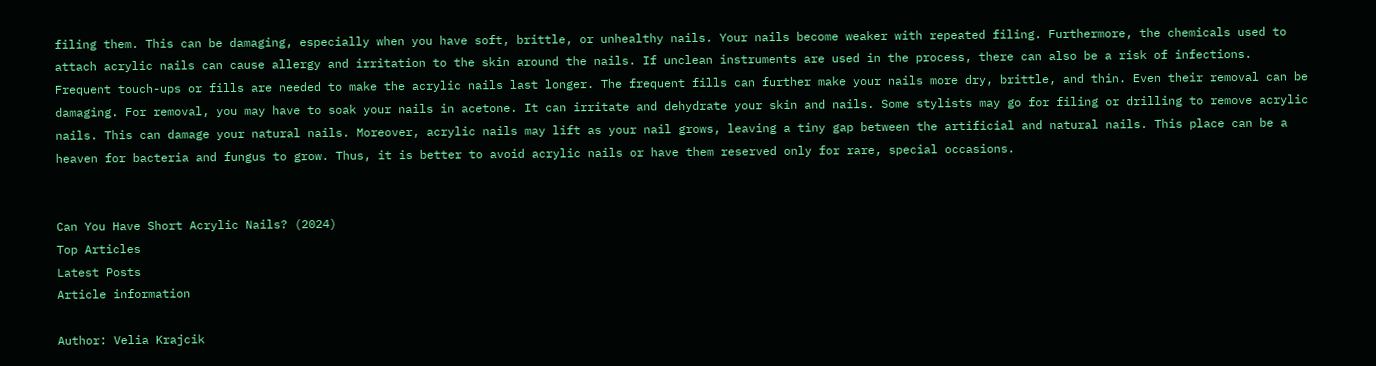filing them. This can be damaging, especially when you have soft, brittle, or unhealthy nails. Your nails become weaker with repeated filing. Furthermore, the chemicals used to attach acrylic nails can cause allergy and irritation to the skin around the nails. If unclean instruments are used in the process, there can also be a risk of infections. Frequent touch-ups or fills are needed to make the acrylic nails last longer. The frequent fills can further make your nails more dry, brittle, and thin. Even their removal can be damaging. For removal, you may have to soak your nails in acetone. It can irritate and dehydrate your skin and nails. Some stylists may go for filing or drilling to remove acrylic nails. This can damage your natural nails. Moreover, acrylic nails may lift as your nail grows, leaving a tiny gap between the artificial and natural nails. This place can be a heaven for bacteria and fungus to grow. Thus, it is better to avoid acrylic nails or have them reserved only for rare, special occasions.


Can You Have Short Acrylic Nails? (2024)
Top Articles
Latest Posts
Article information

Author: Velia Krajcik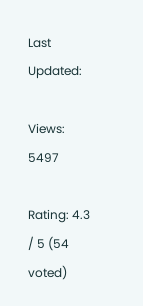Last Updated:

Views: 5497

Rating: 4.3 / 5 (54 voted)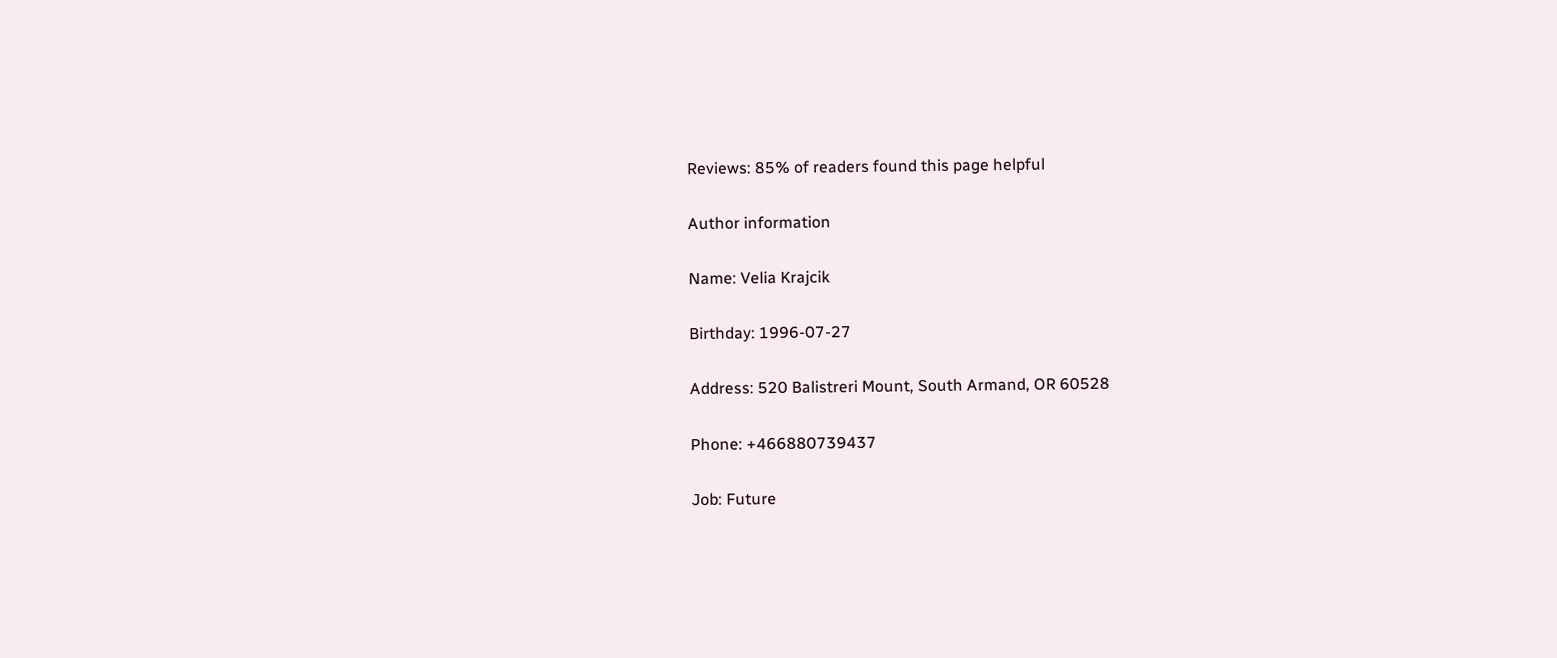Reviews: 85% of readers found this page helpful

Author information

Name: Velia Krajcik

Birthday: 1996-07-27

Address: 520 Balistreri Mount, South Armand, OR 60528

Phone: +466880739437

Job: Future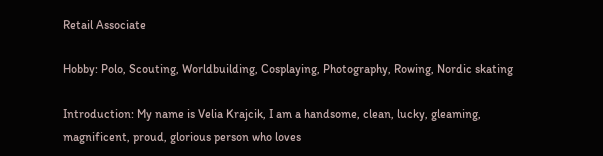Retail Associate

Hobby: Polo, Scouting, Worldbuilding, Cosplaying, Photography, Rowing, Nordic skating

Introduction: My name is Velia Krajcik, I am a handsome, clean, lucky, gleaming, magnificent, proud, glorious person who loves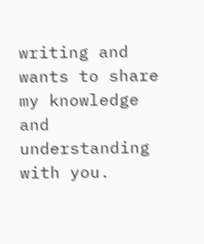writing and wants to share my knowledge and understanding with you.